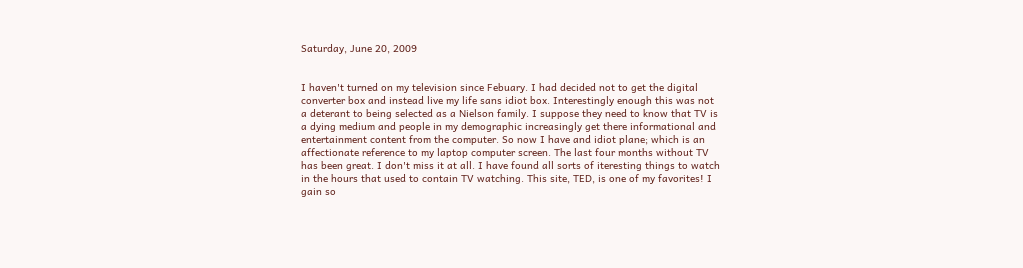Saturday, June 20, 2009


I haven't turned on my television since Febuary. I had decided not to get the digital converter box and instead live my life sans idiot box. Interestingly enough this was not a deterant to being selected as a Nielson family. I suppose they need to know that TV is a dying medium and people in my demographic increasingly get there informational and entertainment content from the computer. So now I have and idiot plane; which is an affectionate reference to my laptop computer screen. The last four months without TV has been great. I don't miss it at all. I have found all sorts of iteresting things to watch in the hours that used to contain TV watching. This site, TED, is one of my favorites! I gain so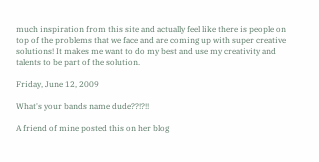much inspiration from this site and actually feel like there is people on top of the problems that we face and are coming up with super creative solutions! It makes me want to do my best and use my creativity and talents to be part of the solution.

Friday, June 12, 2009

What's your bands name dude??!?!!

A friend of mine posted this on her blog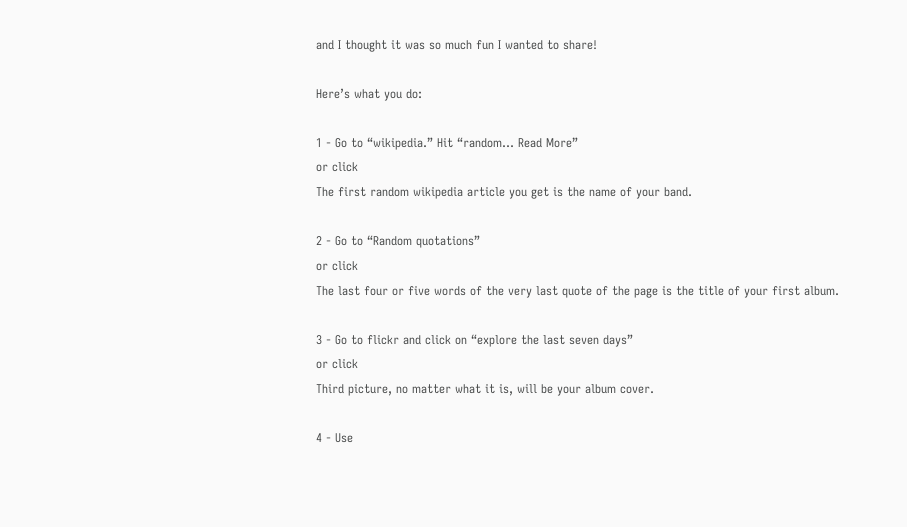and I thought it was so much fun I wanted to share!

Here’s what you do:

1 - Go to “wikipedia.” Hit “random… Read More”
or click
The first random wikipedia article you get is the name of your band.

2 - Go to “Random quotations”
or click
The last four or five words of the very last quote of the page is the title of your first album.

3 - Go to flickr and click on “explore the last seven days”
or click
Third picture, no matter what it is, will be your album cover.

4 - Use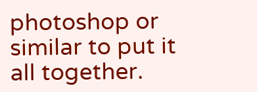photoshop or similar to put it all together.